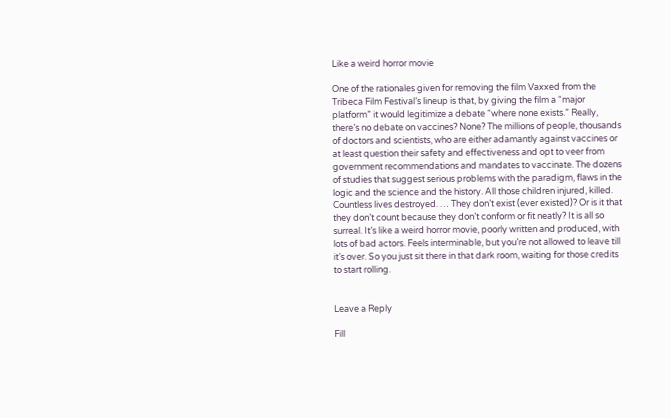Like a weird horror movie

One of the rationales given for removing the film Vaxxed from the Tribeca Film Festival’s lineup is that, by giving the film a “major platform” it would legitimize a debate “where none exists.” Really, there’s no debate on vaccines? None? The millions of people, thousands of doctors and scientists, who are either adamantly against vaccines or at least question their safety and effectiveness and opt to veer from government recommendations and mandates to vaccinate. The dozens of studies that suggest serious problems with the paradigm, flaws in the logic and the science and the history. All those children injured, killed. Countless lives destroyed. … They don’t exist (ever existed)? Or is it that they don’t count because they don’t conform or fit neatly? It is all so surreal. It’s like a weird horror movie, poorly written and produced, with lots of bad actors. Feels interminable, but you’re not allowed to leave till it’s over. So you just sit there in that dark room, waiting for those credits to start rolling.


Leave a Reply

Fill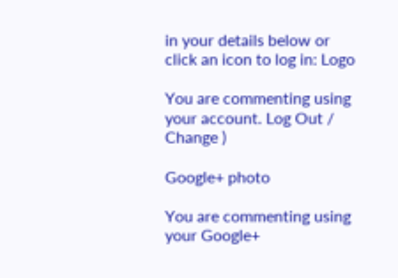in your details below or click an icon to log in: Logo

You are commenting using your account. Log Out /  Change )

Google+ photo

You are commenting using your Google+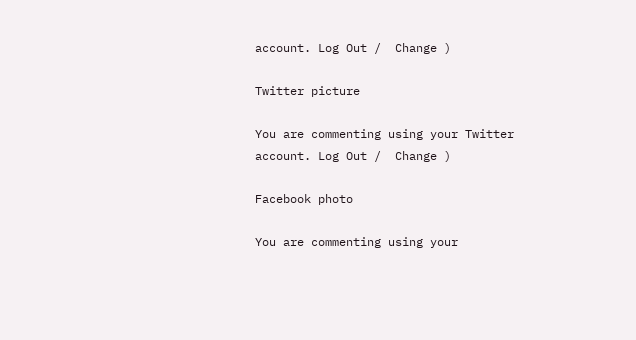account. Log Out /  Change )

Twitter picture

You are commenting using your Twitter account. Log Out /  Change )

Facebook photo

You are commenting using your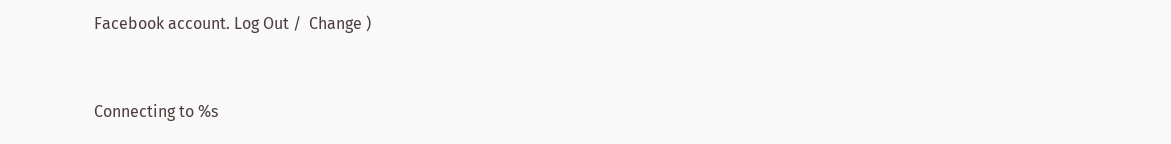Facebook account. Log Out /  Change )


Connecting to %s